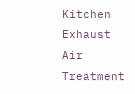Kitchen Exhaust Air Treatment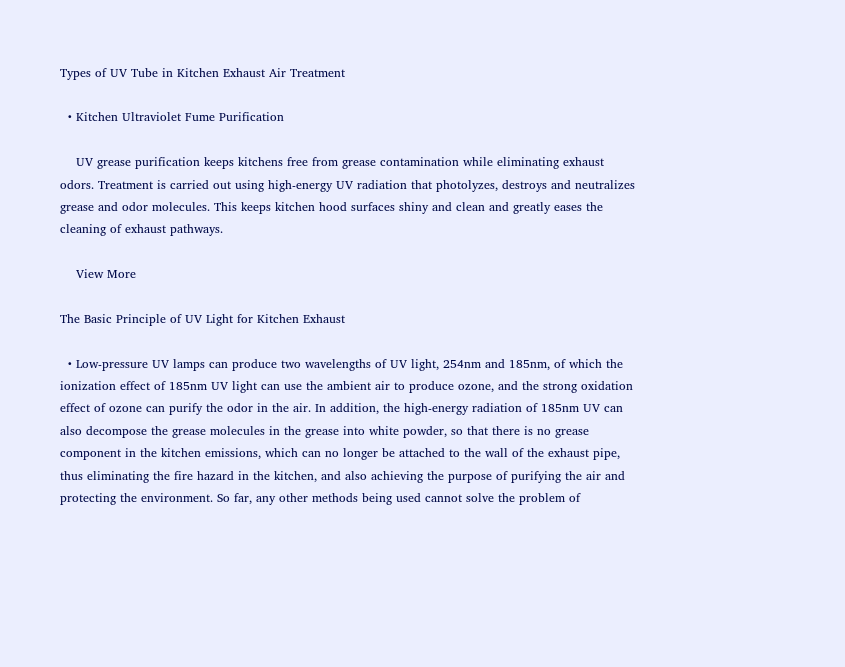Types of UV Tube in Kitchen Exhaust Air Treatment

  • Kitchen Ultraviolet Fume Purification

    UV grease purification keeps kitchens free from grease contamination while eliminating exhaust odors. Treatment is carried out using high-energy UV radiation that photolyzes, destroys and neutralizes grease and odor molecules. This keeps kitchen hood surfaces shiny and clean and greatly eases the cleaning of exhaust pathways.

    View More

The Basic Principle of UV Light for Kitchen Exhaust

  • Low-pressure UV lamps can produce two wavelengths of UV light, 254nm and 185nm, of which the ionization effect of 185nm UV light can use the ambient air to produce ozone, and the strong oxidation effect of ozone can purify the odor in the air. In addition, the high-energy radiation of 185nm UV can also decompose the grease molecules in the grease into white powder, so that there is no grease component in the kitchen emissions, which can no longer be attached to the wall of the exhaust pipe, thus eliminating the fire hazard in the kitchen, and also achieving the purpose of purifying the air and protecting the environment. So far, any other methods being used cannot solve the problem of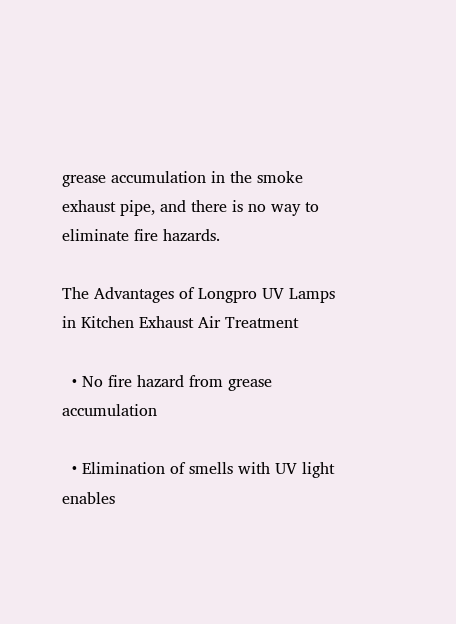grease accumulation in the smoke exhaust pipe, and there is no way to eliminate fire hazards.

The Advantages of Longpro UV Lamps in Kitchen Exhaust Air Treatment

  • No fire hazard from grease accumulation

  • Elimination of smells with UV light enables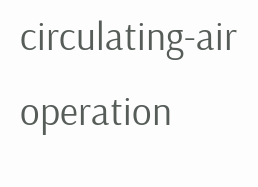circulating-air operation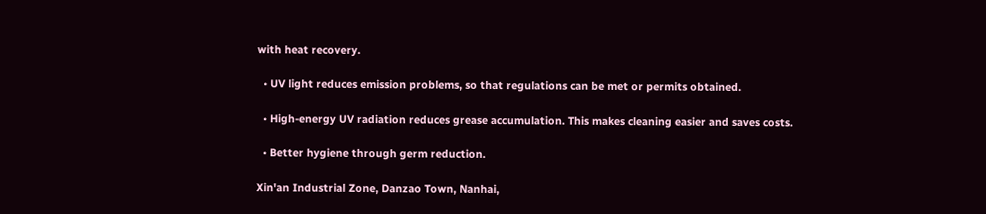with heat recovery.

  • UV light reduces emission problems, so that regulations can be met or permits obtained.

  • High-energy UV radiation reduces grease accumulation. This makes cleaning easier and saves costs.

  • Better hygiene through germ reduction.

Xin'an Industrial Zone, Danzao Town, Nanhai,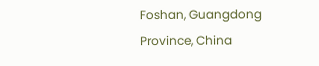Foshan, Guangdong Province, China